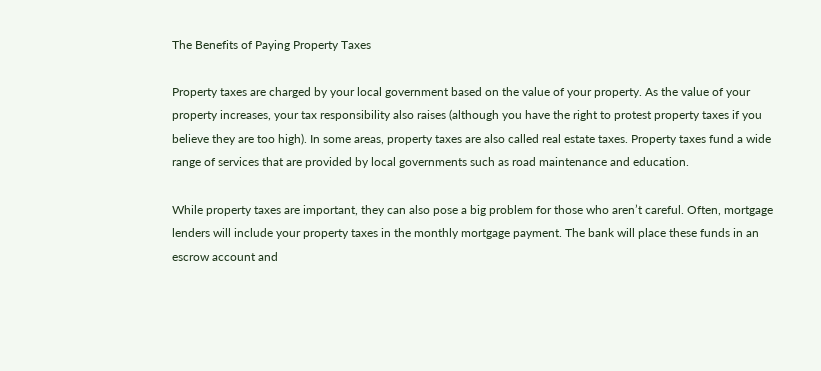The Benefits of Paying Property Taxes

Property taxes are charged by your local government based on the value of your property. As the value of your property increases, your tax responsibility also raises (although you have the right to protest property taxes if you believe they are too high). In some areas, property taxes are also called real estate taxes. Property taxes fund a wide range of services that are provided by local governments such as road maintenance and education.

While property taxes are important, they can also pose a big problem for those who aren’t careful. Often, mortgage lenders will include your property taxes in the monthly mortgage payment. The bank will place these funds in an escrow account and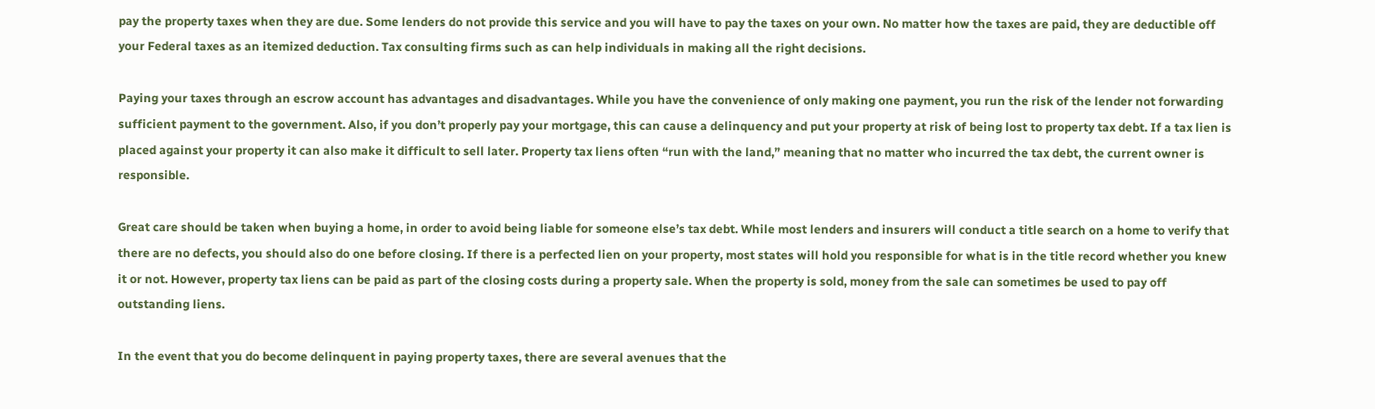pay the property taxes when they are due. Some lenders do not provide this service and you will have to pay the taxes on your own. No matter how the taxes are paid, they are deductible off your Federal taxes as an itemized deduction. Tax consulting firms such as can help individuals in making all the right decisions.

Paying your taxes through an escrow account has advantages and disadvantages. While you have the convenience of only making one payment, you run the risk of the lender not forwarding sufficient payment to the government. Also, if you don’t properly pay your mortgage, this can cause a delinquency and put your property at risk of being lost to property tax debt. If a tax lien is placed against your property it can also make it difficult to sell later. Property tax liens often “run with the land,” meaning that no matter who incurred the tax debt, the current owner is responsible.

Great care should be taken when buying a home, in order to avoid being liable for someone else’s tax debt. While most lenders and insurers will conduct a title search on a home to verify that there are no defects, you should also do one before closing. If there is a perfected lien on your property, most states will hold you responsible for what is in the title record whether you knew it or not. However, property tax liens can be paid as part of the closing costs during a property sale. When the property is sold, money from the sale can sometimes be used to pay off outstanding liens.

In the event that you do become delinquent in paying property taxes, there are several avenues that the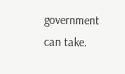government can take.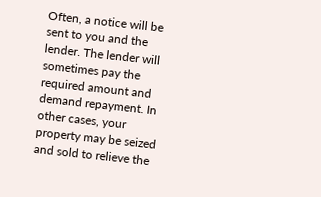Often, a notice will be sent to you and the lender. The lender will sometimes pay the required amount and demand repayment. In other cases, your property may be seized and sold to relieve the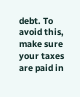debt. To avoid this, make sure your taxes are paid in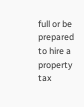full or be prepared to hire a property tax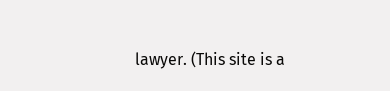lawyer. (This site is a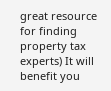great resource for finding property tax experts) It will benefit you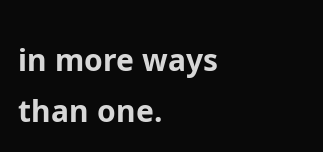in more ways than one.